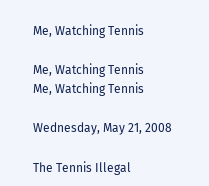Me, Watching Tennis

Me, Watching Tennis
Me, Watching Tennis

Wednesday, May 21, 2008

The Tennis Illegal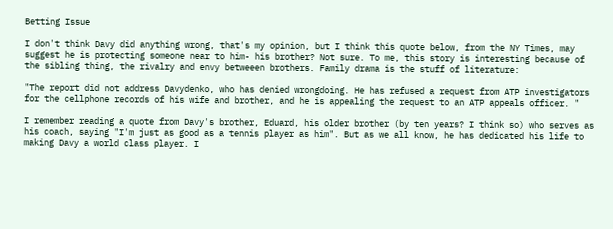Betting Issue

I don't think Davy did anything wrong, that's my opinion, but I think this quote below, from the NY Times, may suggest he is protecting someone near to him- his brother? Not sure. To me, this story is interesting because of the sibling thing, the rivalry and envy betweeen brothers. Family drama is the stuff of literature:

"The report did not address Davydenko, who has denied wrongdoing. He has refused a request from ATP investigators for the cellphone records of his wife and brother, and he is appealing the request to an ATP appeals officer. "

I remember reading a quote from Davy's brother, Eduard, his older brother (by ten years? I think so) who serves as his coach, saying "I'm just as good as a tennis player as him". But as we all know, he has dedicated his life to making Davy a world class player. I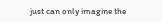just can only imagine the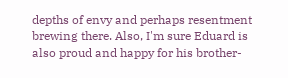depths of envy and perhaps resentment brewing there. Also, I'm sure Eduard is also proud and happy for his brother-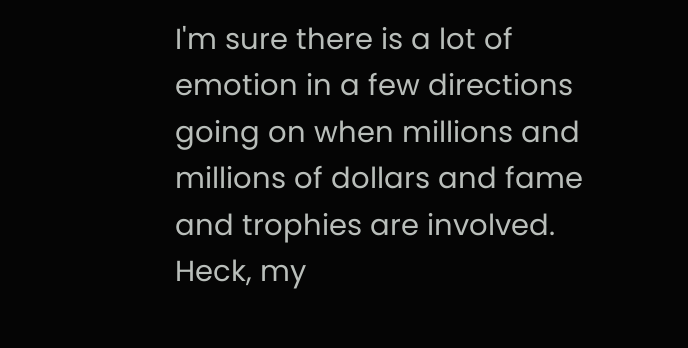I'm sure there is a lot of emotion in a few directions going on when millions and millions of dollars and fame and trophies are involved. Heck, my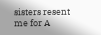sisters resent me for A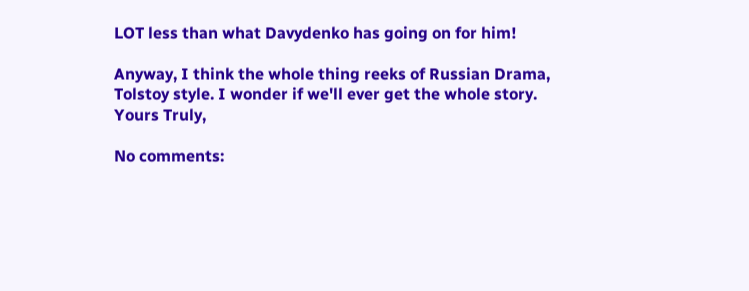LOT less than what Davydenko has going on for him!

Anyway, I think the whole thing reeks of Russian Drama, Tolstoy style. I wonder if we'll ever get the whole story.
Yours Truly,

No comments: